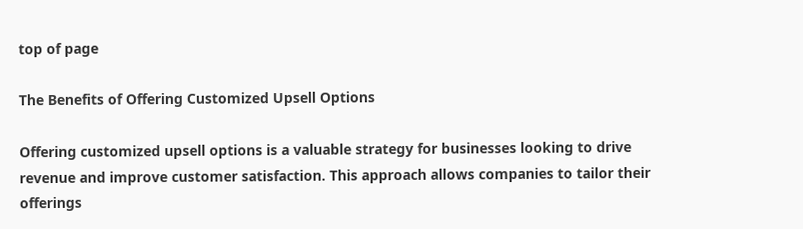top of page

The Benefits of Offering Customized Upsell Options

Offering customized upsell options is a valuable strategy for businesses looking to drive revenue and improve customer satisfaction. This approach allows companies to tailor their offerings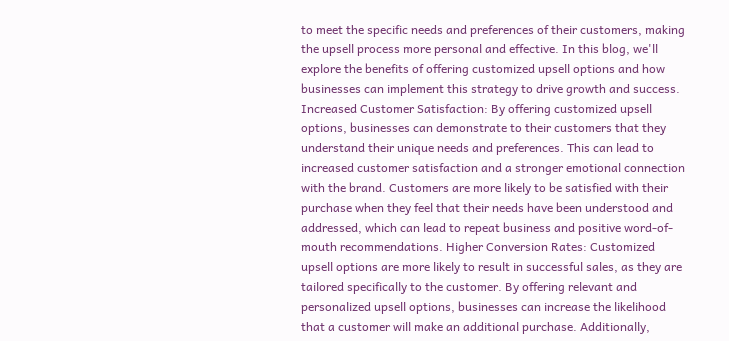to meet the specific needs and preferences of their customers, making the upsell process more personal and effective. In this blog, we'll explore the benefits of offering customized upsell options and how businesses can implement this strategy to drive growth and success. Increased Customer Satisfaction: By offering customized upsell options, businesses can demonstrate to their customers that they understand their unique needs and preferences. This can lead to increased customer satisfaction and a stronger emotional connection with the brand. Customers are more likely to be satisfied with their purchase when they feel that their needs have been understood and addressed, which can lead to repeat business and positive word-of-mouth recommendations. Higher Conversion Rates: Customized upsell options are more likely to result in successful sales, as they are tailored specifically to the customer. By offering relevant and personalized upsell options, businesses can increase the likelihood that a customer will make an additional purchase. Additionally,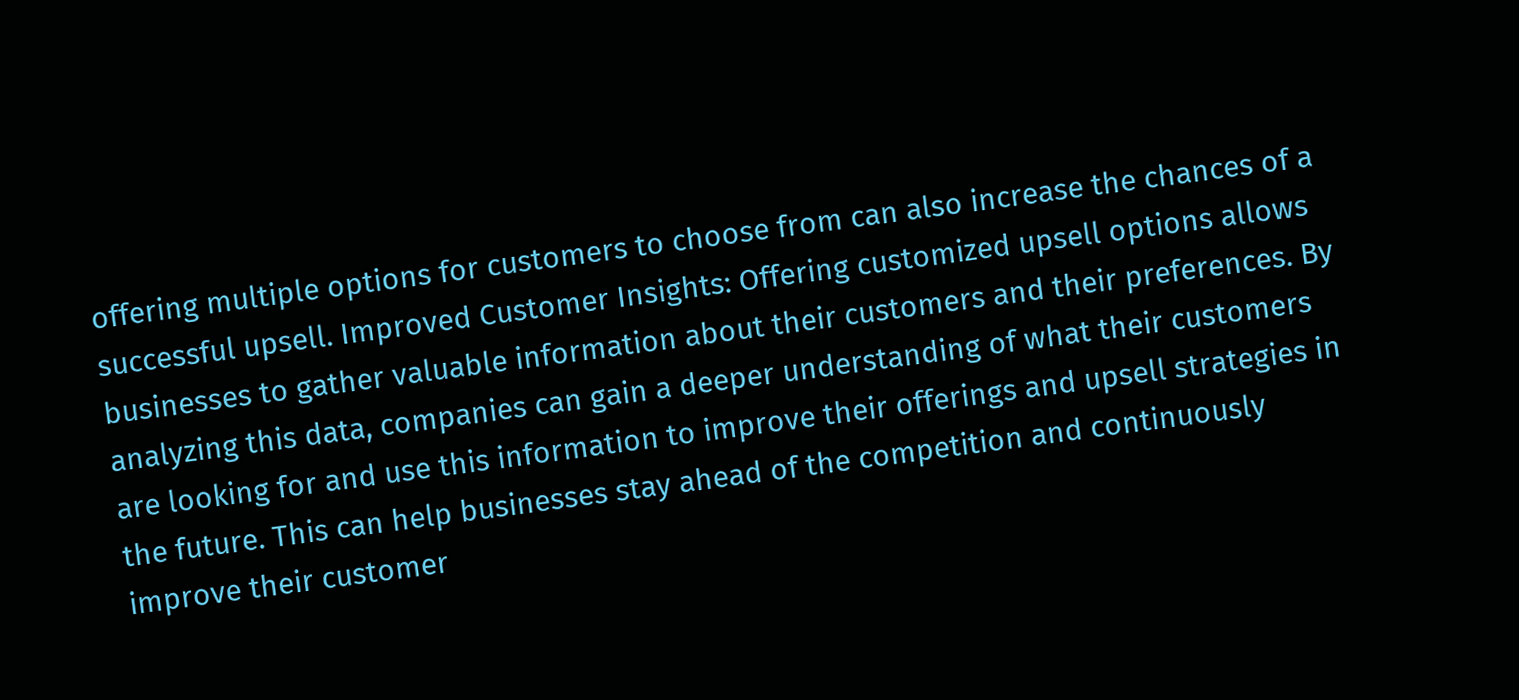offering multiple options for customers to choose from can also increase the chances of a successful upsell. Improved Customer Insights: Offering customized upsell options allows businesses to gather valuable information about their customers and their preferences. By analyzing this data, companies can gain a deeper understanding of what their customers are looking for and use this information to improve their offerings and upsell strategies in the future. This can help businesses stay ahead of the competition and continuously improve their customer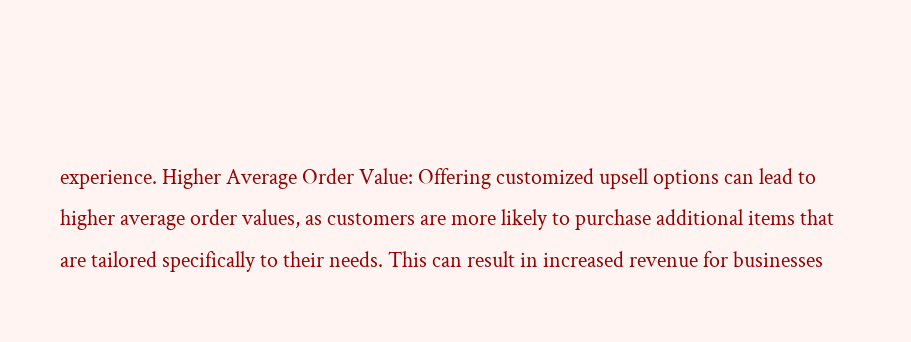experience. Higher Average Order Value: Offering customized upsell options can lead to higher average order values, as customers are more likely to purchase additional items that are tailored specifically to their needs. This can result in increased revenue for businesses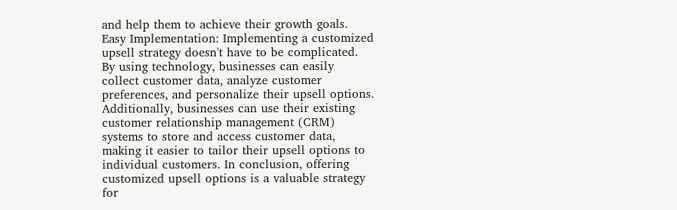and help them to achieve their growth goals. Easy Implementation: Implementing a customized upsell strategy doesn't have to be complicated. By using technology, businesses can easily collect customer data, analyze customer preferences, and personalize their upsell options. Additionally, businesses can use their existing customer relationship management (CRM) systems to store and access customer data, making it easier to tailor their upsell options to individual customers. In conclusion, offering customized upsell options is a valuable strategy for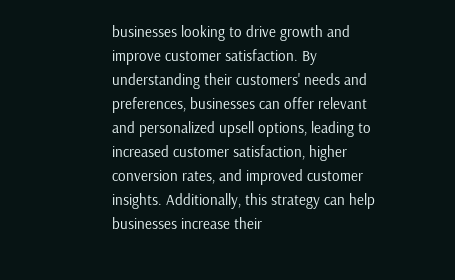businesses looking to drive growth and improve customer satisfaction. By understanding their customers' needs and preferences, businesses can offer relevant and personalized upsell options, leading to increased customer satisfaction, higher conversion rates, and improved customer insights. Additionally, this strategy can help businesses increase their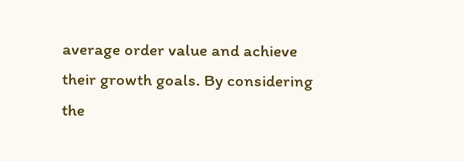average order value and achieve their growth goals. By considering the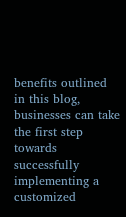benefits outlined in this blog, businesses can take the first step towards successfully implementing a customized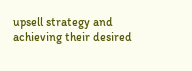upsell strategy and achieving their desired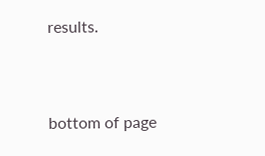results.



bottom of page